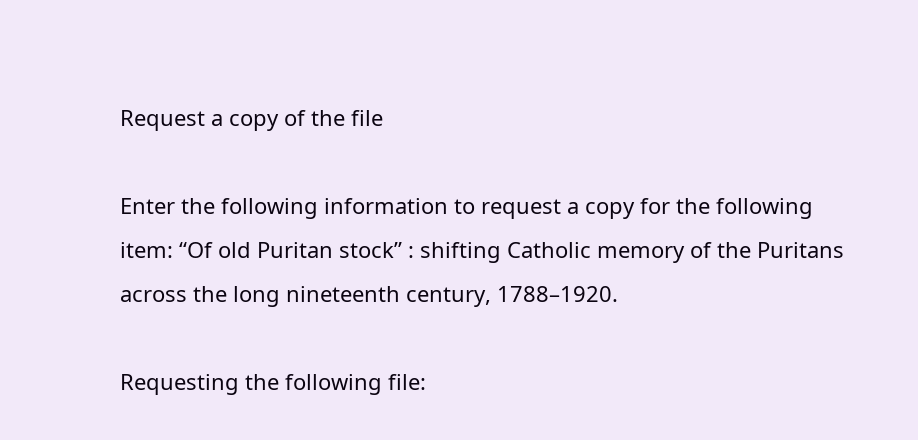Request a copy of the file

Enter the following information to request a copy for the following item: “Of old Puritan stock” : shifting Catholic memory of the Puritans across the long nineteenth century, 1788–1920.

Requesting the following file: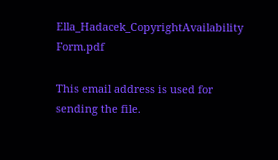Ella_Hadacek_CopyrightAvailability Form.pdf

This email address is used for sending the file.